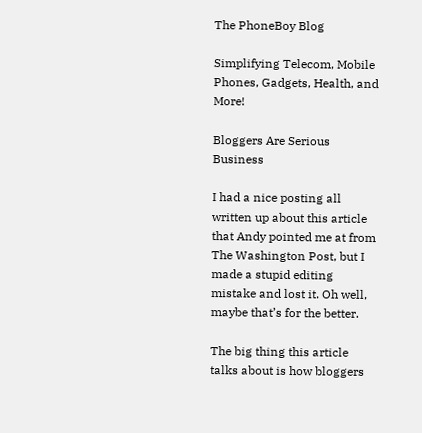The PhoneBoy Blog

Simplifying Telecom, Mobile Phones, Gadgets, Health, and More!

Bloggers Are Serious Business

I had a nice posting all written up about this article that Andy pointed me at from The Washington Post, but I made a stupid editing mistake and lost it. Oh well, maybe that’s for the better.

The big thing this article talks about is how bloggers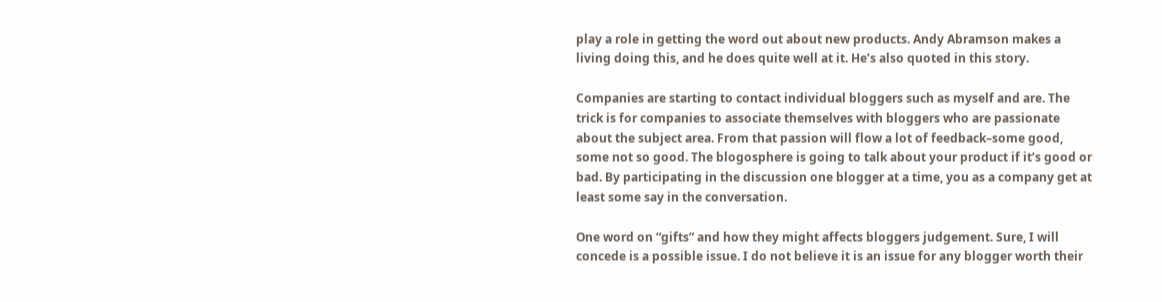play a role in getting the word out about new products. Andy Abramson makes a living doing this, and he does quite well at it. He’s also quoted in this story.

Companies are starting to contact individual bloggers such as myself and are. The trick is for companies to associate themselves with bloggers who are passionate about the subject area. From that passion will flow a lot of feedback–some good, some not so good. The blogosphere is going to talk about your product if it’s good or bad. By participating in the discussion one blogger at a time, you as a company get at least some say in the conversation.

One word on “gifts” and how they might affects bloggers judgement. Sure, I will concede is a possible issue. I do not believe it is an issue for any blogger worth their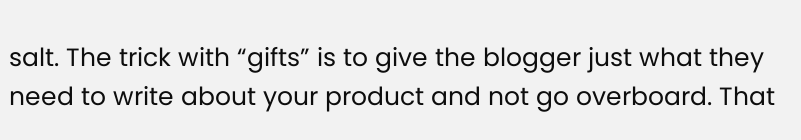salt. The trick with “gifts” is to give the blogger just what they need to write about your product and not go overboard. That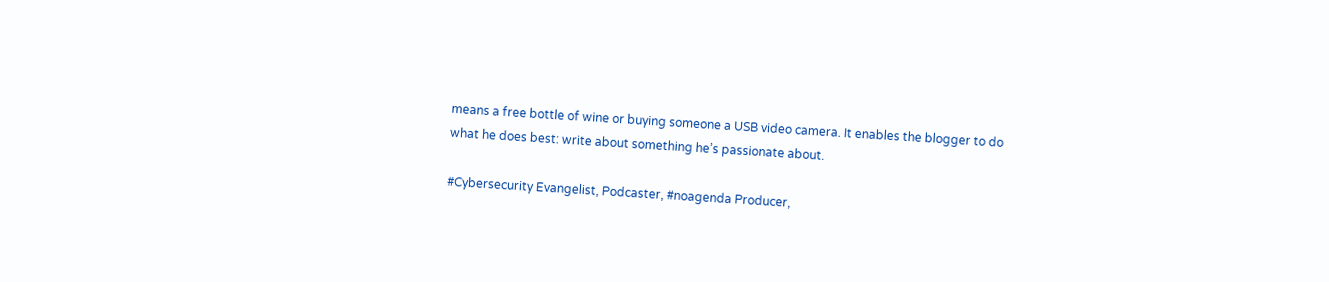means a free bottle of wine or buying someone a USB video camera. It enables the blogger to do what he does best: write about something he’s passionate about.

#Cybersecurity Evangelist, Podcaster, #noagenda Producer,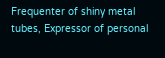Frequenter of shiny metal tubes, Expressor of personal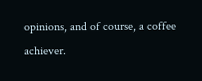opinions, and of course, a coffee achiever.